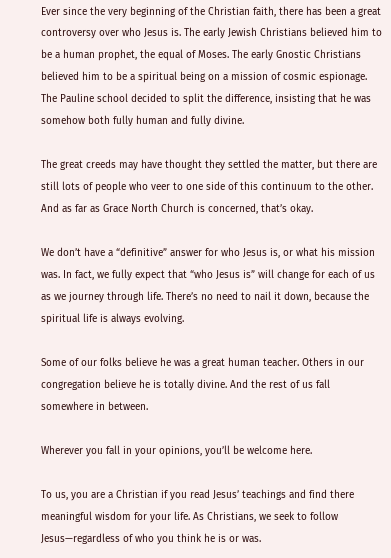Ever since the very beginning of the Christian faith, there has been a great controversy over who Jesus is. The early Jewish Christians believed him to be a human prophet, the equal of Moses. The early Gnostic Christians believed him to be a spiritual being on a mission of cosmic espionage. The Pauline school decided to split the difference, insisting that he was somehow both fully human and fully divine.

The great creeds may have thought they settled the matter, but there are still lots of people who veer to one side of this continuum to the other. And as far as Grace North Church is concerned, that’s okay.

We don’t have a “definitive” answer for who Jesus is, or what his mission was. In fact, we fully expect that “who Jesus is” will change for each of us as we journey through life. There’s no need to nail it down, because the spiritual life is always evolving.

Some of our folks believe he was a great human teacher. Others in our congregation believe he is totally divine. And the rest of us fall somewhere in between.

Wherever you fall in your opinions, you’ll be welcome here.

To us, you are a Christian if you read Jesus’ teachings and find there meaningful wisdom for your life. As Christians, we seek to follow Jesus—regardless of who you think he is or was.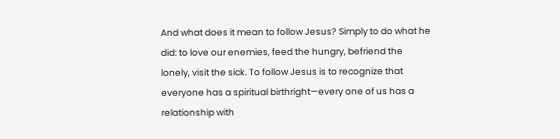And what does it mean to follow Jesus? Simply to do what he did: to love our enemies, feed the hungry, befriend the lonely, visit the sick. To follow Jesus is to recognize that everyone has a spiritual birthright—every one of us has a relationship with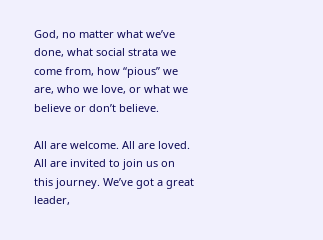God, no matter what we’ve done, what social strata we come from, how “pious” we are, who we love, or what we believe or don’t believe.

All are welcome. All are loved. All are invited to join us on this journey. We’ve got a great leader,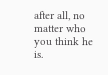after all, no matter who you think he is.